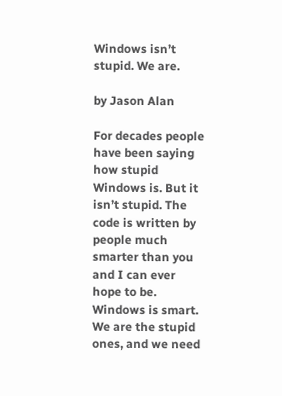Windows isn’t stupid. We are.

by Jason Alan

For decades people have been saying how stupid Windows is. But it isn’t stupid. The code is written by people much smarter than you and I can ever hope to be. Windows is smart. We are the stupid ones, and we need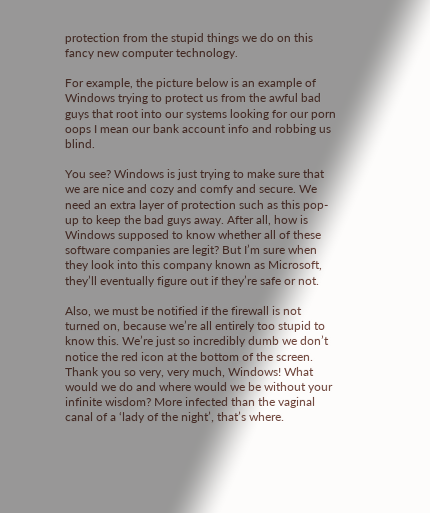protection from the stupid things we do on this fancy new computer technology.

For example, the picture below is an example of Windows trying to protect us from the awful bad guys that root into our systems looking for our porn oops I mean our bank account info and robbing us blind.

You see? Windows is just trying to make sure that we are nice and cozy and comfy and secure. We need an extra layer of protection such as this pop-up to keep the bad guys away. After all, how is Windows supposed to know whether all of these software companies are legit? But I’m sure when they look into this company known as Microsoft, they’ll eventually figure out if they’re safe or not.

Also, we must be notified if the firewall is not turned on, because we’re all entirely too stupid to know this. We’re just so incredibly dumb we don’t notice the red icon at the bottom of the screen. Thank you so very, very much, Windows! What would we do and where would we be without your infinite wisdom? More infected than the vaginal canal of a ‘lady of the night’, that’s where.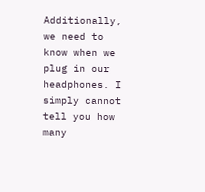Additionally, we need to know when we plug in our headphones. I simply cannot tell you how many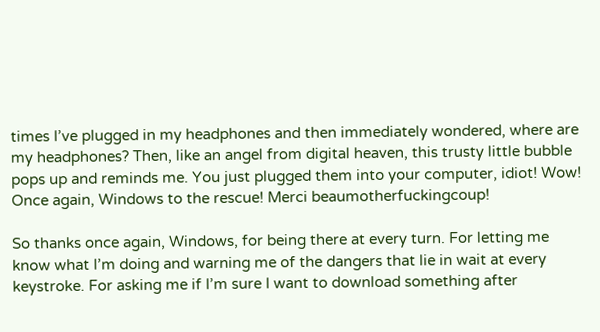times I’ve plugged in my headphones and then immediately wondered, where are my headphones? Then, like an angel from digital heaven, this trusty little bubble pops up and reminds me. You just plugged them into your computer, idiot! Wow! Once again, Windows to the rescue! Merci beaumotherfuckingcoup!

So thanks once again, Windows, for being there at every turn. For letting me know what I’m doing and warning me of the dangers that lie in wait at every keystroke. For asking me if I’m sure I want to download something after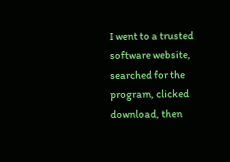I went to a trusted software website, searched for the program, clicked download, then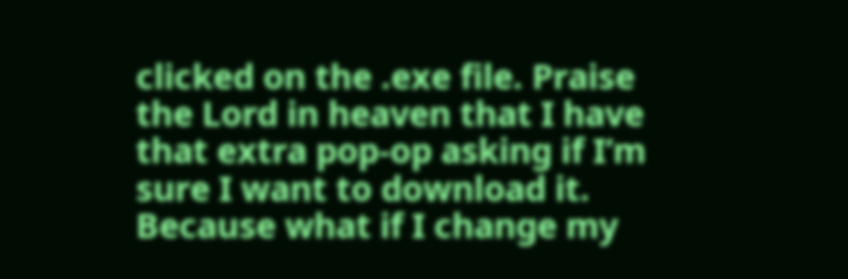clicked on the .exe file. Praise the Lord in heaven that I have that extra pop-op asking if I’m sure I want to download it. Because what if I change my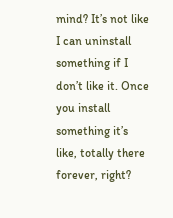mind? It’s not like I can uninstall something if I don’t like it. Once you install something it’s like, totally there forever, right?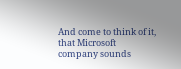And come to think of it, that Microsoft company sounds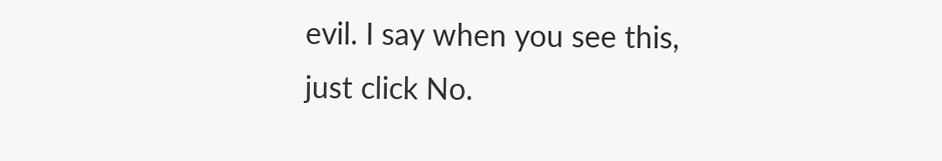evil. I say when you see this, just click No.